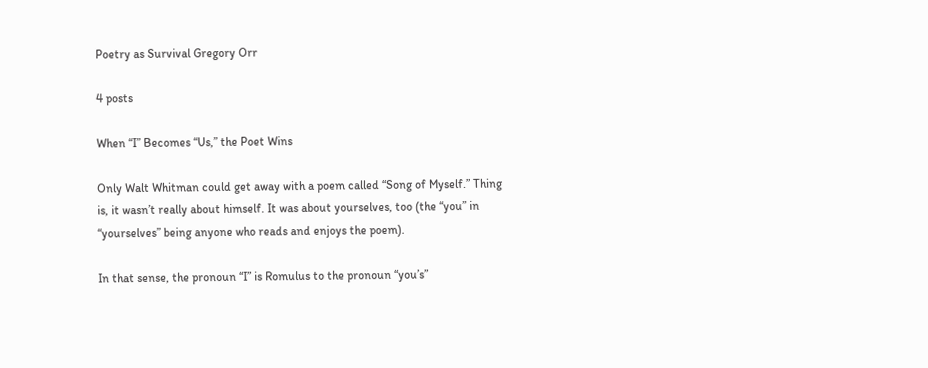Poetry as Survival Gregory Orr

4 posts

When “I” Becomes “Us,” the Poet Wins

Only Walt Whitman could get away with a poem called “Song of Myself.” Thing is, it wasn’t really about himself. It was about yourselves, too (the “you” in “yourselves” being anyone who reads and enjoys the poem).

In that sense, the pronoun “I” is Romulus to the pronoun “you’s”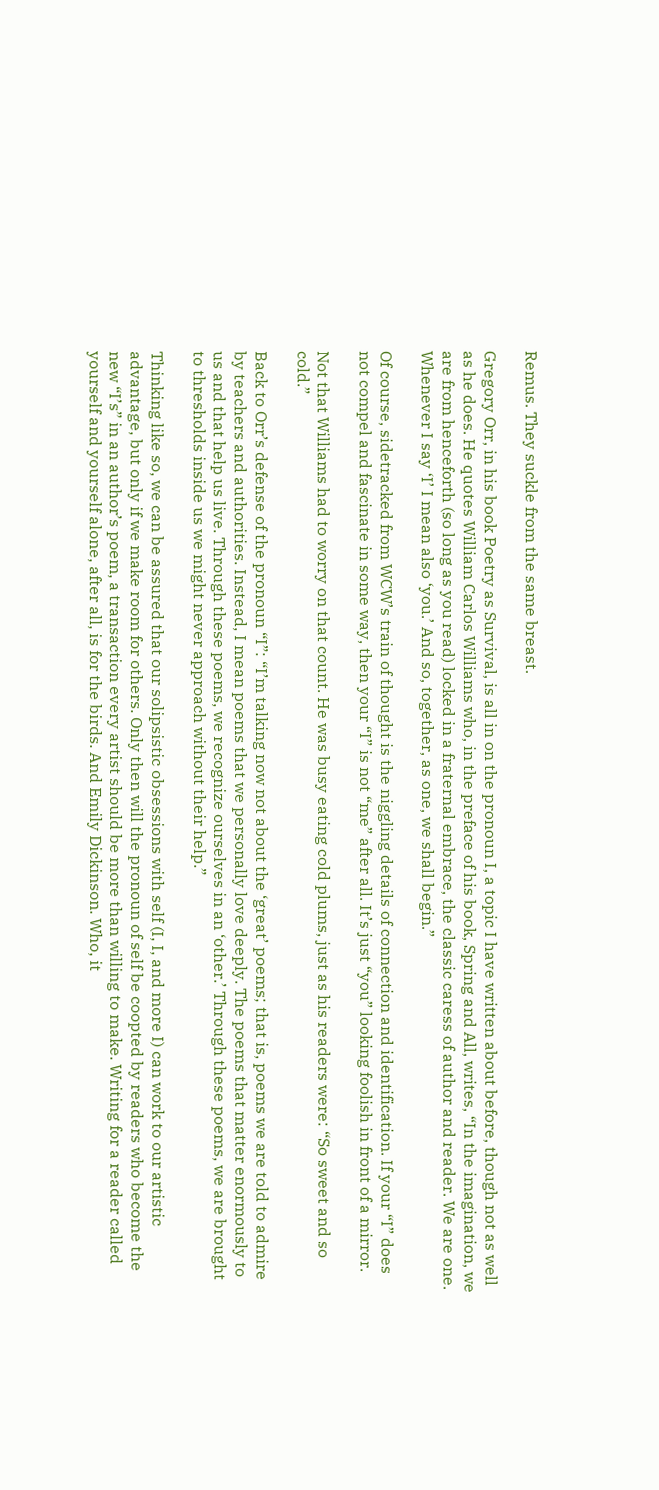Remus. They suckle from the same breast.

Gregory Orr, in his book Poetry as Survival, is all in on the pronoun I, a topic I have written about before, though not as well as he does. He quotes William Carlos Williams who, in the preface of his book, Spring and All, writes, “In the imagination, we are from henceforth (so long as you read) locked in a fraternal embrace, the classic caress of author and reader. We are one. Whenever I say ‘I’ I mean also ‘you.’ And so, together, as one, we shall begin.”

Of course, sidetracked from WCW’s train of thought is the niggling details of connection and identification. If your “I” does not compel and fascinate in some way, then your “I” is not “me” after all. It’s just “you” looking foolish in front of a mirror.

Not that Williams had to worry on that count. He was busy eating cold plums, just as his readers were: “So sweet and so cold.”

Back to Orr’s defense of the pronoun “I”: “I’m talking now not about the ‘great’ poems; that is, poems we are told to admire by teachers and authorities. Instead, I mean poems that we personally love deeply. The poems that matter enormously to us and that help us live. Through these poems, we recognize ourselves in an ‘other.’ Through these poems, we are brought to thresholds inside us we might never approach without their help.”

Thinking like so, we can be assured that our solipsistic obsessions with self (I, I, and more I) can work to our artistic advantage, but only if we make room for others. Only then will the pronoun of self be coopted by readers who become the new “I’s” in an author’s poem, a transaction every artist should be more than willing to make. Writing for a reader called yourself and yourself alone, after all, is for the birds. And Emily Dickinson. Who, it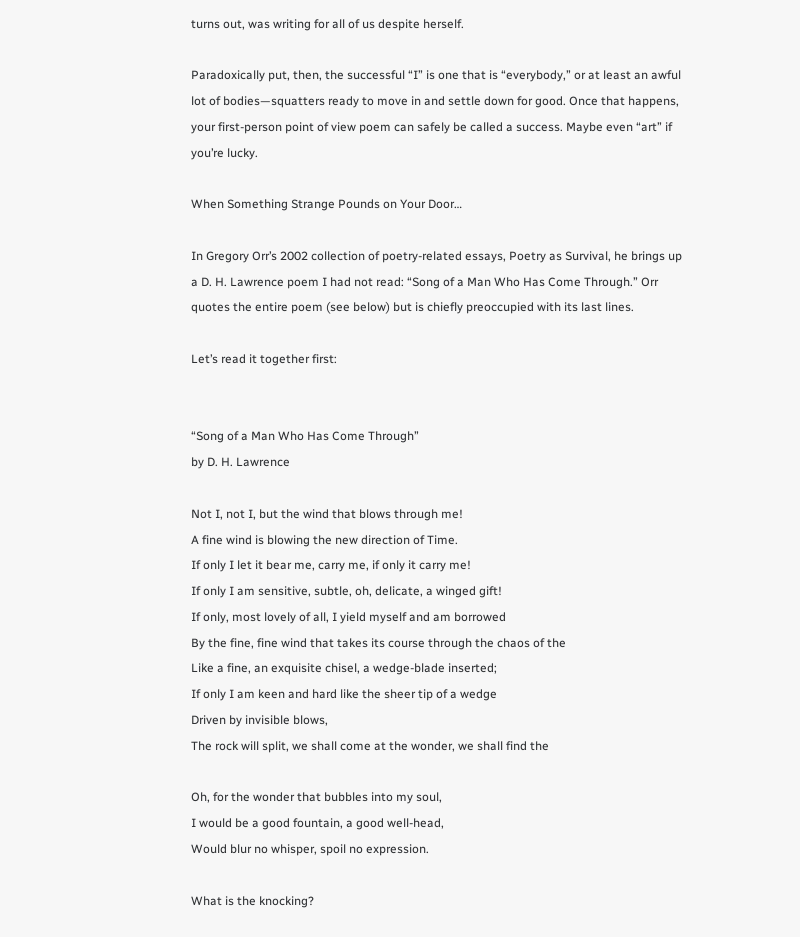turns out, was writing for all of us despite herself.

Paradoxically put, then, the successful “I” is one that is “everybody,” or at least an awful lot of bodies—squatters ready to move in and settle down for good. Once that happens, your first-person point of view poem can safely be called a success. Maybe even “art” if you’re lucky.

When Something Strange Pounds on Your Door…

In Gregory Orr’s 2002 collection of poetry-related essays, Poetry as Survival, he brings up a D. H. Lawrence poem I had not read: “Song of a Man Who Has Come Through.” Orr quotes the entire poem (see below) but is chiefly preoccupied with its last lines.

Let’s read it together first:


“Song of a Man Who Has Come Through”
by D. H. Lawrence

Not I, not I, but the wind that blows through me!
A fine wind is blowing the new direction of Time.
If only I let it bear me, carry me, if only it carry me!
If only I am sensitive, subtle, oh, delicate, a winged gift!
If only, most lovely of all, I yield myself and am borrowed
By the fine, fine wind that takes its course through the chaos of the
Like a fine, an exquisite chisel, a wedge-blade inserted;
If only I am keen and hard like the sheer tip of a wedge
Driven by invisible blows,
The rock will split, we shall come at the wonder, we shall find the

Oh, for the wonder that bubbles into my soul,
I would be a good fountain, a good well-head,
Would blur no whisper, spoil no expression.

What is the knocking?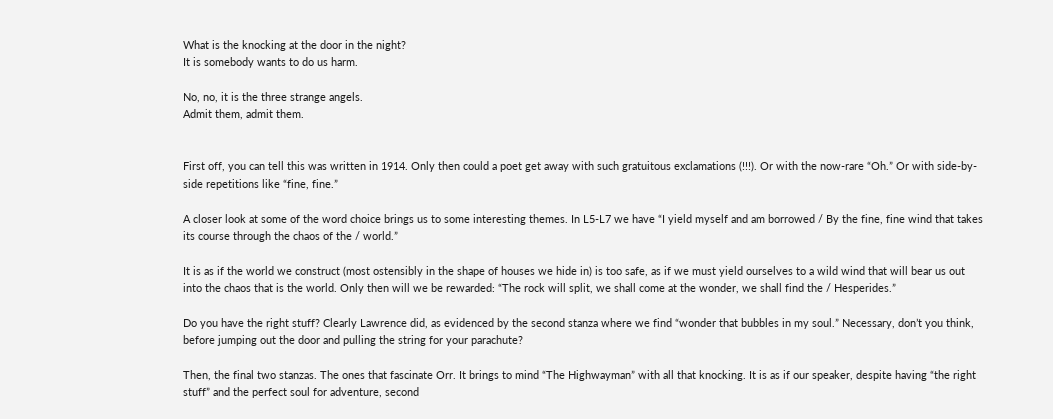What is the knocking at the door in the night?
It is somebody wants to do us harm.

No, no, it is the three strange angels.
Admit them, admit them.


First off, you can tell this was written in 1914. Only then could a poet get away with such gratuitous exclamations (!!!). Or with the now-rare “Oh.” Or with side-by-side repetitions like “fine, fine.”

A closer look at some of the word choice brings us to some interesting themes. In L5-L7 we have “I yield myself and am borrowed / By the fine, fine wind that takes its course through the chaos of the / world.”

It is as if the world we construct (most ostensibly in the shape of houses we hide in) is too safe, as if we must yield ourselves to a wild wind that will bear us out into the chaos that is the world. Only then will we be rewarded: “The rock will split, we shall come at the wonder, we shall find the / Hesperides.”

Do you have the right stuff? Clearly Lawrence did, as evidenced by the second stanza where we find “wonder that bubbles in my soul.” Necessary, don’t you think, before jumping out the door and pulling the string for your parachute?

Then, the final two stanzas. The ones that fascinate Orr. It brings to mind “The Highwayman” with all that knocking. It is as if our speaker, despite having “the right stuff” and the perfect soul for adventure, second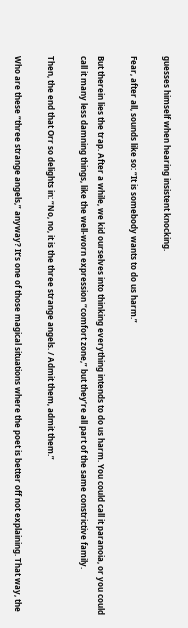guesses himself when hearing insistent knocking.

Fear, after all, sounds like so: “It is somebody wants to do us harm.”

But therein lies the trap. After a while, we kid ourselves into thinking everything intends to do us harm. You could call it paranoia, or you could call it many less damning things, like the well-worn expression “comfort zone,” but they’re all part of the same constrictive family.

Then, the end that Orr so delights in: “No, no, it is the three strange angels. / Admit them, admit them.”

Who are these “three strange angels,” anyway? It’s one of those magical situations where the poet is better off not explaining. That way, the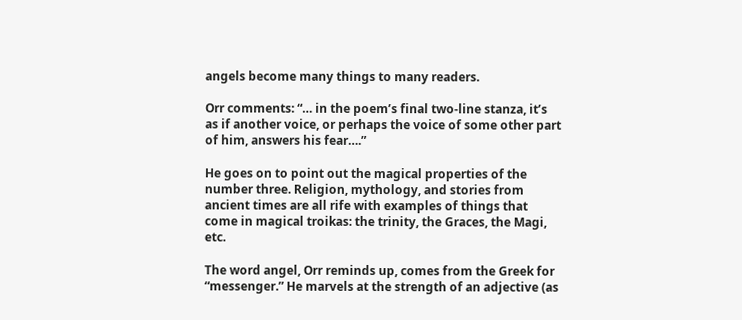angels become many things to many readers.

Orr comments: “… in the poem’s final two-line stanza, it’s as if another voice, or perhaps the voice of some other part of him, answers his fear….”

He goes on to point out the magical properties of the number three. Religion, mythology, and stories from ancient times are all rife with examples of things that come in magical troikas: the trinity, the Graces, the Magi, etc.

The word angel, Orr reminds up, comes from the Greek for “messenger.” He marvels at the strength of an adjective (as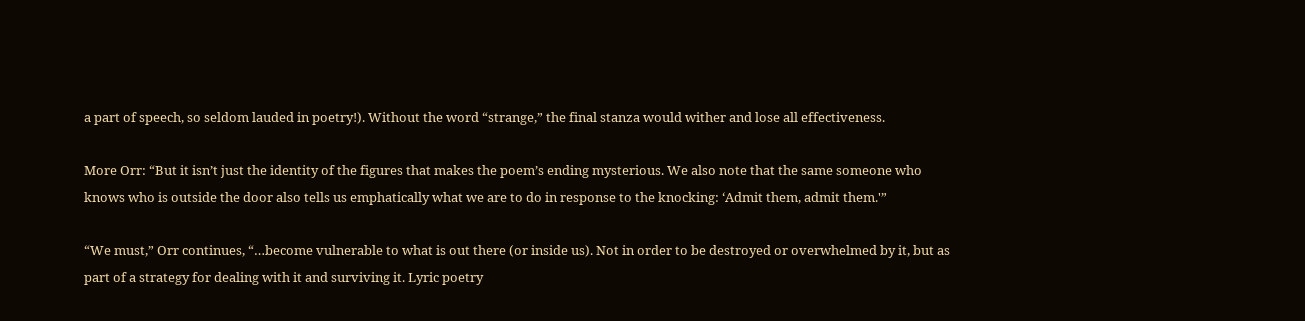a part of speech, so seldom lauded in poetry!). Without the word “strange,” the final stanza would wither and lose all effectiveness.

More Orr: “But it isn’t just the identity of the figures that makes the poem’s ending mysterious. We also note that the same someone who knows who is outside the door also tells us emphatically what we are to do in response to the knocking: ‘Admit them, admit them.'”

“We must,” Orr continues, “…become vulnerable to what is out there (or inside us). Not in order to be destroyed or overwhelmed by it, but as part of a strategy for dealing with it and surviving it. Lyric poetry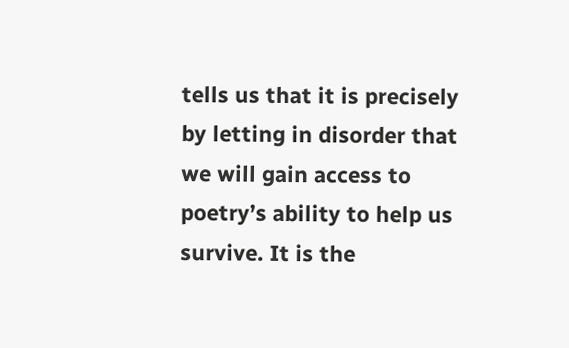tells us that it is precisely by letting in disorder that we will gain access to poetry’s ability to help us survive. It is the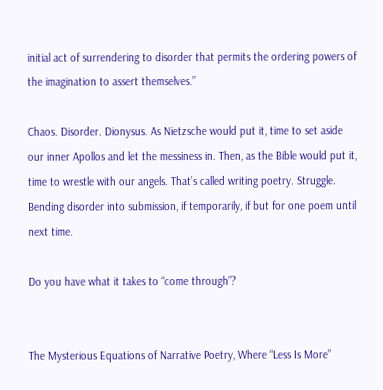initial act of surrendering to disorder that permits the ordering powers of the imagination to assert themselves.”

Chaos. Disorder. Dionysus. As Nietzsche would put it, time to set aside our inner Apollos and let the messiness in. Then, as the Bible would put it, time to wrestle with our angels. That’s called writing poetry. Struggle. Bending disorder into submission, if temporarily, if but for one poem until next time.

Do you have what it takes to “come through”?


The Mysterious Equations of Narrative Poetry, Where “Less Is More”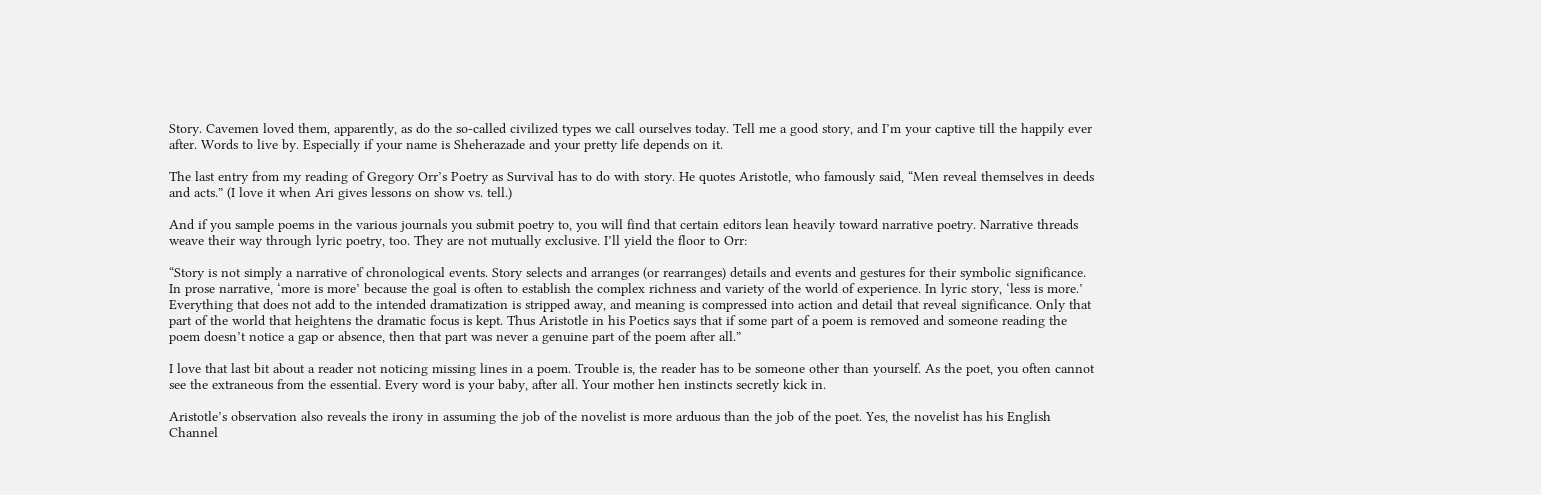Story. Cavemen loved them, apparently, as do the so-called civilized types we call ourselves today. Tell me a good story, and I’m your captive till the happily ever after. Words to live by. Especially if your name is Sheherazade and your pretty life depends on it.

The last entry from my reading of Gregory Orr’s Poetry as Survival has to do with story. He quotes Aristotle, who famously said, “Men reveal themselves in deeds and acts.” (I love it when Ari gives lessons on show vs. tell.)

And if you sample poems in the various journals you submit poetry to, you will find that certain editors lean heavily toward narrative poetry. Narrative threads weave their way through lyric poetry, too. They are not mutually exclusive. I’ll yield the floor to Orr:

“Story is not simply a narrative of chronological events. Story selects and arranges (or rearranges) details and events and gestures for their symbolic significance. In prose narrative, ‘more is more’ because the goal is often to establish the complex richness and variety of the world of experience. In lyric story, ‘less is more.’ Everything that does not add to the intended dramatization is stripped away, and meaning is compressed into action and detail that reveal significance. Only that part of the world that heightens the dramatic focus is kept. Thus Aristotle in his Poetics says that if some part of a poem is removed and someone reading the poem doesn’t notice a gap or absence, then that part was never a genuine part of the poem after all.”

I love that last bit about a reader not noticing missing lines in a poem. Trouble is, the reader has to be someone other than yourself. As the poet, you often cannot see the extraneous from the essential. Every word is your baby, after all. Your mother hen instincts secretly kick in.

Aristotle’s observation also reveals the irony in assuming the job of the novelist is more arduous than the job of the poet. Yes, the novelist has his English Channel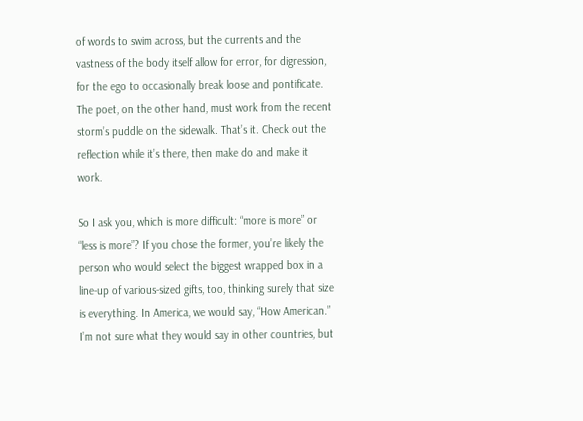of words to swim across, but the currents and the vastness of the body itself allow for error, for digression, for the ego to occasionally break loose and pontificate. The poet, on the other hand, must work from the recent storm’s puddle on the sidewalk. That’s it. Check out the reflection while it’s there, then make do and make it work.

So I ask you, which is more difficult: “more is more” or “less is more”? If you chose the former, you’re likely the person who would select the biggest wrapped box in a line-up of various-sized gifts, too, thinking surely that size is everything. In America, we would say, “How American.” I’m not sure what they would say in other countries, but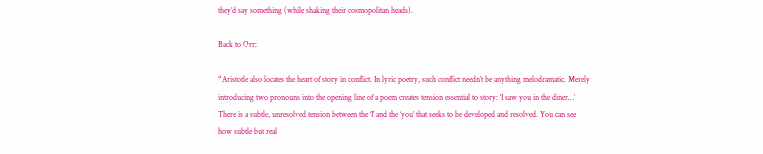they’d say something (while shaking their cosmopolitan heads).

Back to Orr:

“Aristotle also locates the heart of story in conflict. In lyric poetry, such conflict needn’t be anything melodramatic. Merely introducing two pronouns into the opening line of a poem creates tension essential to story: ‘I saw you in the diner…’ There is a subtle, unresolved tension between the ‘I’ and the ‘you’ that seeks to be developed and resolved. You can see how subtle but real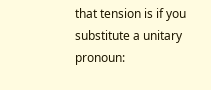that tension is if you substitute a unitary pronoun: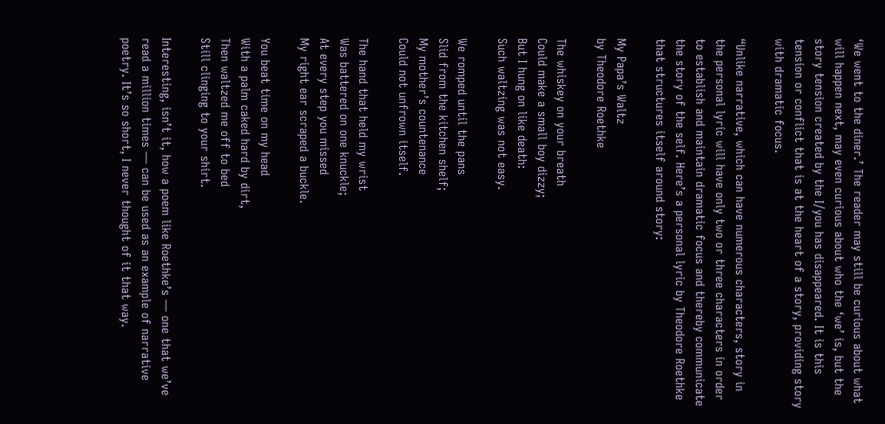‘We went to the diner.’ The reader may still be curious about what will happen next, may even curious about who the ‘we’ is, but the story tension created by the I/you has disappeared. It is this tension or conflict that is at the heart of a story, providing story with dramatic focus.

“Unlike narrative, which can have numerous characters, story in the personal lyric will have only two or three characters in order to establish and maintain dramatic focus and thereby communicate the story of the self. Here’s a personal lyric by Theodore Roethke that structures itself around story:

My Papa’s Waltz
by Theodore Roethke

The whiskey on your breath
Could make a small boy dizzy;
But I hung on like death:
Such waltzing was not easy.

We romped until the pans
Slid from the kitchen shelf;
My mother’s countenance
Could not unfrown itself.

The hand that held my wrist
Was battered on one knuckle;
At every step you missed
My right ear scraped a buckle.

You beat time on my head
With a palm caked hard by dirt,
Then waltzed me off to bed
Still clinging to your shirt.

Interesting, isn’t it, how a poem like Roethke’s — one that we’ve read a million times — can be used as an example of narrative poetry. It’s so short, I never thought of it that way.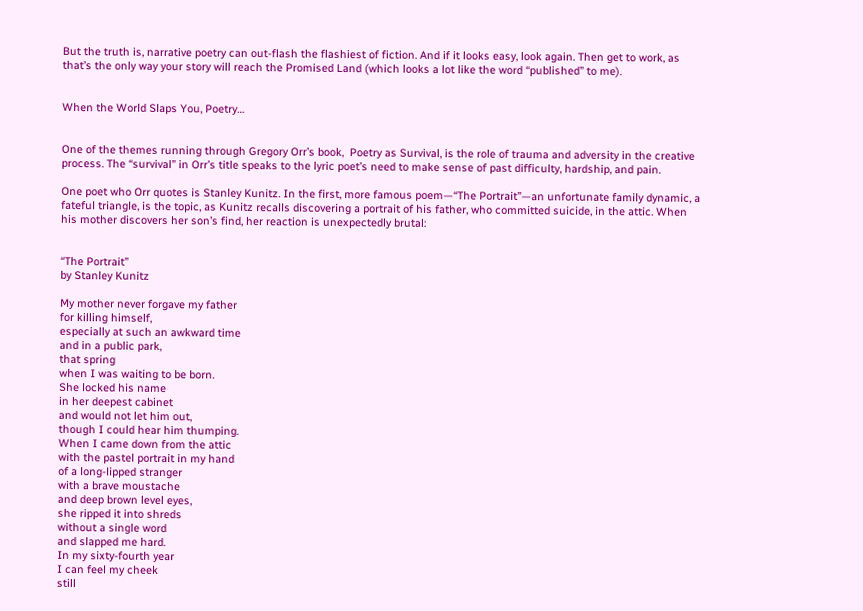But the truth is, narrative poetry can out-flash the flashiest of fiction. And if it looks easy, look again. Then get to work, as that’s the only way your story will reach the Promised Land (which looks a lot like the word “published” to me).


When the World Slaps You, Poetry…


One of the themes running through Gregory Orr’s book,  Poetry as Survival, is the role of trauma and adversity in the creative process. The “survival” in Orr’s title speaks to the lyric poet’s need to make sense of past difficulty, hardship, and pain.

One poet who Orr quotes is Stanley Kunitz. In the first, more famous poem—“The Portrait”—an unfortunate family dynamic, a fateful triangle, is the topic, as Kunitz recalls discovering a portrait of his father, who committed suicide, in the attic. When his mother discovers her son’s find, her reaction is unexpectedly brutal:


“The Portrait”
by Stanley Kunitz

My mother never forgave my father
for killing himself,
especially at such an awkward time
and in a public park,
that spring
when I was waiting to be born.
She locked his name
in her deepest cabinet
and would not let him out,
though I could hear him thumping.
When I came down from the attic
with the pastel portrait in my hand
of a long-lipped stranger
with a brave moustache
and deep brown level eyes,
she ripped it into shreds
without a single word
and slapped me hard.
In my sixty-fourth year
I can feel my cheek
still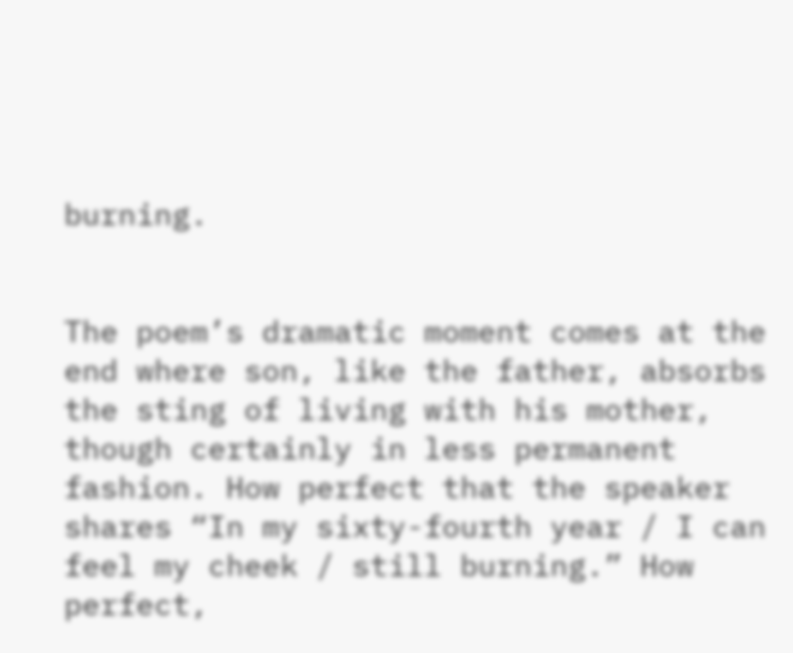burning.


The poem’s dramatic moment comes at the end where son, like the father, absorbs the sting of living with his mother, though certainly in less permanent fashion. How perfect that the speaker shares “In my sixty-fourth year / I can feel my cheek / still burning.” How perfect,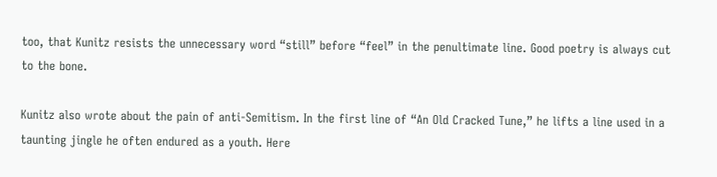too, that Kunitz resists the unnecessary word “still” before “feel” in the penultimate line. Good poetry is always cut to the bone.

Kunitz also wrote about the pain of anti-Semitism. In the first line of “An Old Cracked Tune,” he lifts a line used in a taunting jingle he often endured as a youth. Here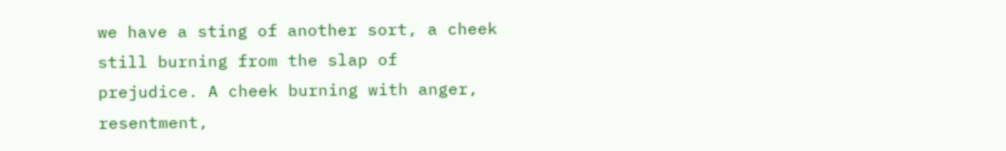we have a sting of another sort, a cheek still burning from the slap of prejudice. A cheek burning with anger, resentment,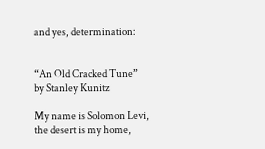and yes, determination:


“An Old Cracked Tune”
by Stanley Kunitz

My name is Solomon Levi,
the desert is my home,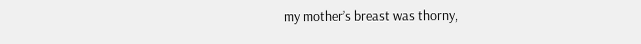my mother’s breast was thorny,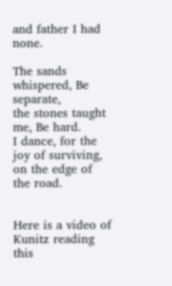and father I had none.

The sands whispered, Be separate,
the stones taught me, Be hard.
I dance, for the joy of surviving,
on the edge of the road.


Here is a video of Kunitz reading this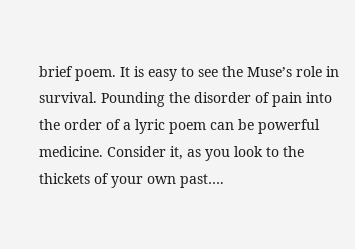brief poem. It is easy to see the Muse’s role in survival. Pounding the disorder of pain into the order of a lyric poem can be powerful medicine. Consider it, as you look to the thickets of your own past….